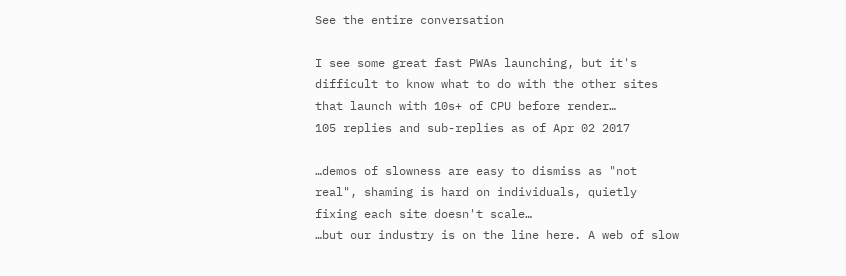See the entire conversation

I see some great fast PWAs launching, but it's difficult to know what to do with the other sites that launch with 10s+ of CPU before render…
105 replies and sub-replies as of Apr 02 2017

…demos of slowness are easy to dismiss as "not real", shaming is hard on individuals, quietly fixing each site doesn't scale…
…but our industry is on the line here. A web of slow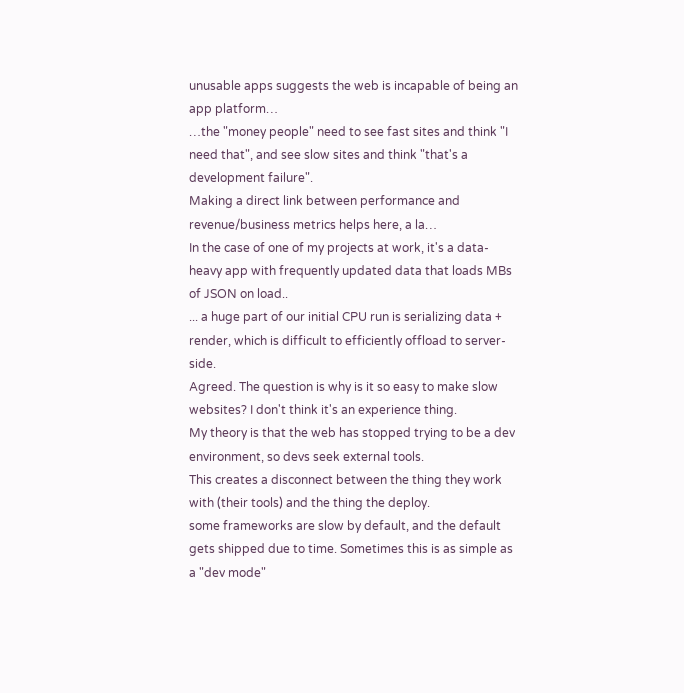unusable apps suggests the web is incapable of being an app platform…
…the "money people" need to see fast sites and think "I need that", and see slow sites and think "that's a development failure".
Making a direct link between performance and revenue/business metrics helps here, a la…
In the case of one of my projects at work, it's a data-heavy app with frequently updated data that loads MBs of JSON on load..
... a huge part of our initial CPU run is serializing data + render, which is difficult to efficiently offload to server-side.
Agreed. The question is why is it so easy to make slow websites? I don't think it's an experience thing.
My theory is that the web has stopped trying to be a dev environment, so devs seek external tools.
This creates a disconnect between the thing they work with (their tools) and the thing the deploy.
some frameworks are slow by default, and the default gets shipped due to time. Sometimes this is as simple as a "dev mode"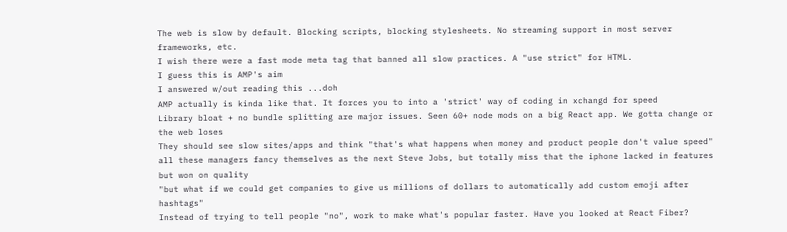The web is slow by default. Blocking scripts, blocking stylesheets. No streaming support in most server frameworks, etc.
I wish there were a fast mode meta tag that banned all slow practices. A "use strict" for HTML.
I guess this is AMP's aim
I answered w/out reading this ...doh
AMP actually is kinda like that. It forces you to into a 'strict' way of coding in xchangd for speed
Library bloat + no bundle splitting are major issues. Seen 60+ node mods on a big React app. We gotta change or the web loses
They should see slow sites/apps and think "that's what happens when money and product people don't value speed"
all these managers fancy themselves as the next Steve Jobs, but totally miss that the iphone lacked in features but won on quality
"but what if we could get companies to give us millions of dollars to automatically add custom emoji after hashtags"
Instead of trying to tell people "no", work to make what's popular faster. Have you looked at React Fiber?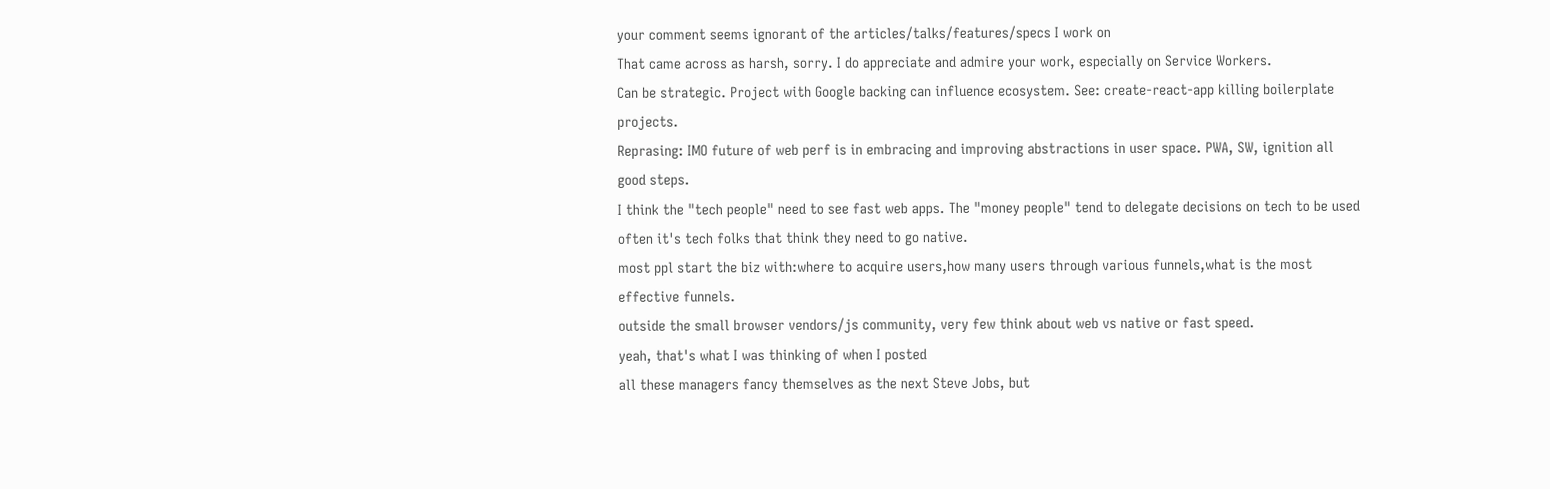your comment seems ignorant of the articles/talks/features/specs I work on
That came across as harsh, sorry. I do appreciate and admire your work, especially on Service Workers.
Can be strategic. Project with Google backing can influence ecosystem. See: create-react-app killing boilerplate projects.
Reprasing: IMO future of web perf is in embracing and improving abstractions in user space. PWA, SW, ignition all good steps.
I think the "tech people" need to see fast web apps. The "money people" tend to delegate decisions on tech to be used
often it's tech folks that think they need to go native.
most ppl start the biz with:where to acquire users,how many users through various funnels,what is the most effective funnels.
outside the small browser vendors/js community, very few think about web vs native or fast speed.
yeah, that's what I was thinking of when I posted
all these managers fancy themselves as the next Steve Jobs, but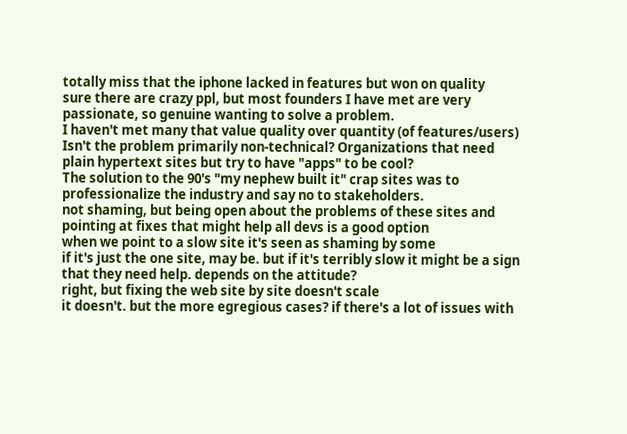totally miss that the iphone lacked in features but won on quality
sure there are crazy ppl, but most founders I have met are very passionate, so genuine wanting to solve a problem.
I haven't met many that value quality over quantity (of features/users)
Isn't the problem primarily non-technical? Organizations that need plain hypertext sites but try to have "apps" to be cool?
The solution to the 90's "my nephew built it" crap sites was to professionalize the industry and say no to stakeholders.
not shaming, but being open about the problems of these sites and pointing at fixes that might help all devs is a good option
when we point to a slow site it's seen as shaming by some
if it's just the one site, may be. but if it's terribly slow it might be a sign that they need help. depends on the attitude?
right, but fixing the web site by site doesn't scale
it doesn't. but the more egregious cases? if there's a lot of issues with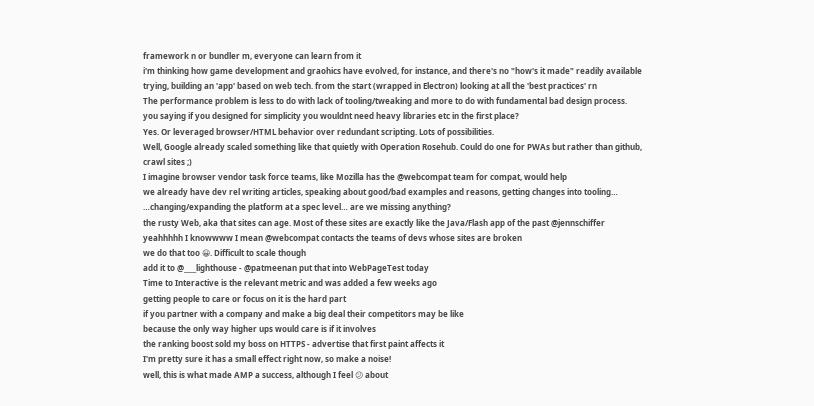framework n or bundler m, everyone can learn from it
i'm thinking how game development and graohics have evolved, for instance, and there's no "how's it made" readily available
trying, building an 'app' based on web tech. from the start (wrapped in Electron) looking at all the 'best practices' rn
The performance problem is less to do with lack of tooling/tweaking and more to do with fundamental bad design process.
you saying if you designed for simplicity you wouldnt need heavy libraries etc in the first place?
Yes. Or leveraged browser/HTML behavior over redundant scripting. Lots of possibilities.
Well, Google already scaled something like that quietly with Operation Rosehub. Could do one for PWAs but rather than github, crawl sites ;)
I imagine browser vendor task force teams, like Mozilla has the @webcompat team for compat, would help
we already have dev rel writing articles, speaking about good/bad examples and reasons, getting changes into tooling…
…changing/expanding the platform at a spec level… are we missing anything?
the rusty Web, aka that sites can age. Most of these sites are exactly like the Java/Flash app of the past @jennschiffer
yeahhhhh I knowwww I mean @webcompat contacts the teams of devs whose sites are broken
we do that too 😀. Difficult to scale though
add it to @____lighthouse - @patmeenan put that into WebPageTest today
Time to Interactive is the relevant metric and was added a few weeks ago
getting people to care or focus on it is the hard part
if you partner with a company and make a big deal their competitors may be like
because the only way higher ups would care is if it involves
the ranking boost sold my boss on HTTPS - advertise that first paint affects it
I'm pretty sure it has a small effect right now, so make a noise!
well, this is what made AMP a success, although I feel 😕 about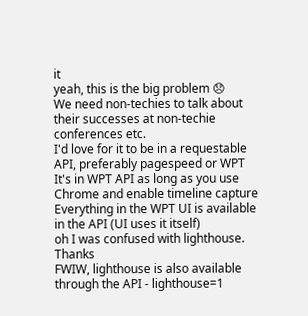it
yeah, this is the big problem 😞
We need non-techies to talk about their successes at non-techie conferences etc.
I'd love for it to be in a requestable API, preferably pagespeed or WPT
It's in WPT API as long as you use Chrome and enable timeline capture
Everything in the WPT UI is available in the API (UI uses it itself)
oh I was confused with lighthouse. Thanks
FWIW, lighthouse is also available through the API - lighthouse=1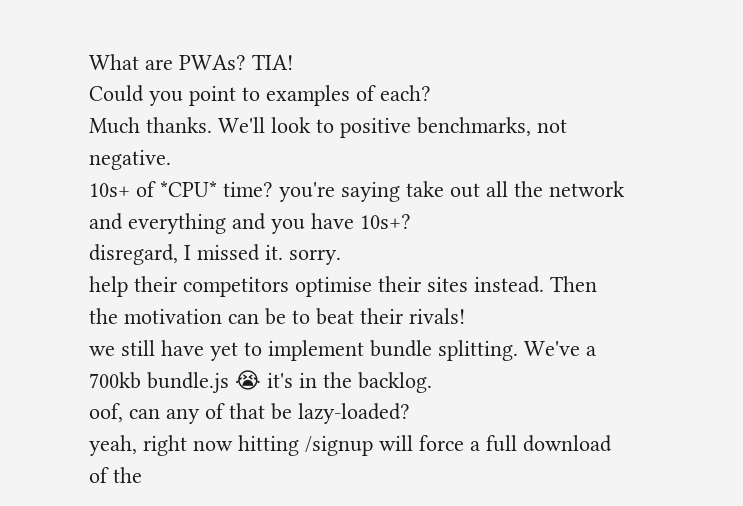What are PWAs? TIA!
Could you point to examples of each?
Much thanks. We'll look to positive benchmarks, not negative.
10s+ of *CPU* time? you're saying take out all the network and everything and you have 10s+?
disregard, I missed it. sorry.
help their competitors optimise their sites instead. Then the motivation can be to beat their rivals!
we still have yet to implement bundle splitting. We've a 700kb bundle.js 😭 it's in the backlog.
oof, can any of that be lazy-loaded?
yeah, right now hitting /signup will force a full download of the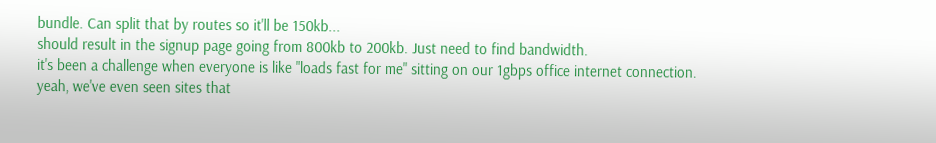bundle. Can split that by routes so it'll be 150kb...
should result in the signup page going from 800kb to 200kb. Just need to find bandwidth.
it's been a challenge when everyone is like "loads fast for me" sitting on our 1gbps office internet connection.
yeah, we've even seen sites that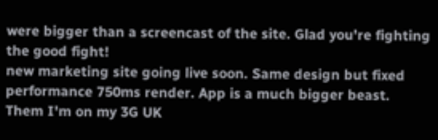were bigger than a screencast of the site. Glad you're fighting the good fight!
new marketing site going live soon. Same design but fixed performance 750ms render. App is a much bigger beast.
Them I'm on my 3G UK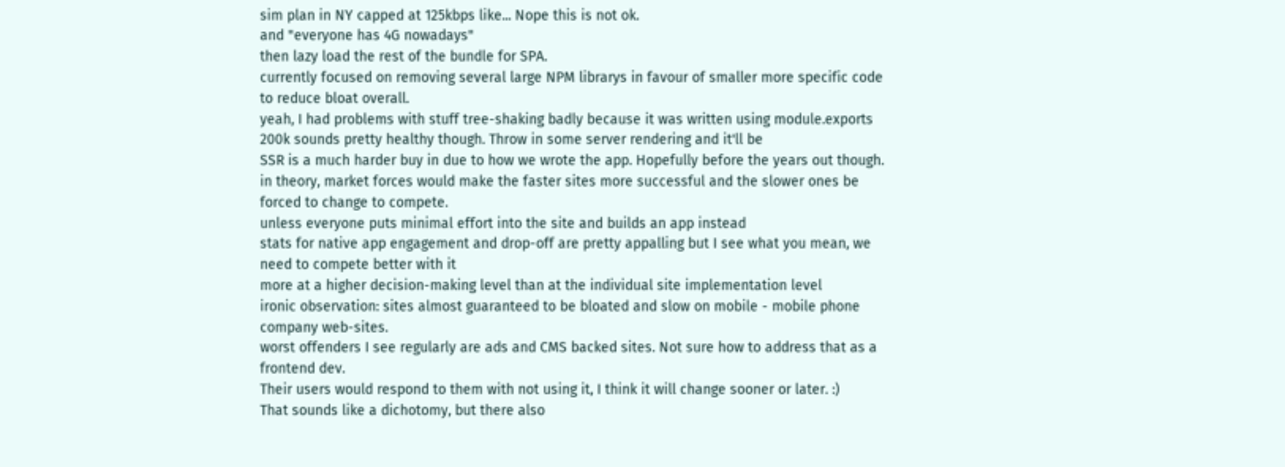sim plan in NY capped at 125kbps like... Nope this is not ok.
and "everyone has 4G nowadays"
then lazy load the rest of the bundle for SPA.
currently focused on removing several large NPM librarys in favour of smaller more specific code to reduce bloat overall.
yeah, I had problems with stuff tree-shaking badly because it was written using module.exports
200k sounds pretty healthy though. Throw in some server rendering and it'll be
SSR is a much harder buy in due to how we wrote the app. Hopefully before the years out though.
in theory, market forces would make the faster sites more successful and the slower ones be forced to change to compete.
unless everyone puts minimal effort into the site and builds an app instead
stats for native app engagement and drop-off are pretty appalling but I see what you mean, we need to compete better with it
more at a higher decision-making level than at the individual site implementation level
ironic observation: sites almost guaranteed to be bloated and slow on mobile - mobile phone company web-sites.
worst offenders I see regularly are ads and CMS backed sites. Not sure how to address that as a frontend dev.
Their users would respond to them with not using it, I think it will change sooner or later. :)
That sounds like a dichotomy, but there also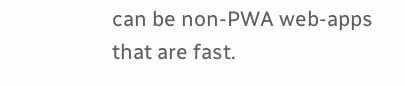can be non-PWA web-apps that are fast.